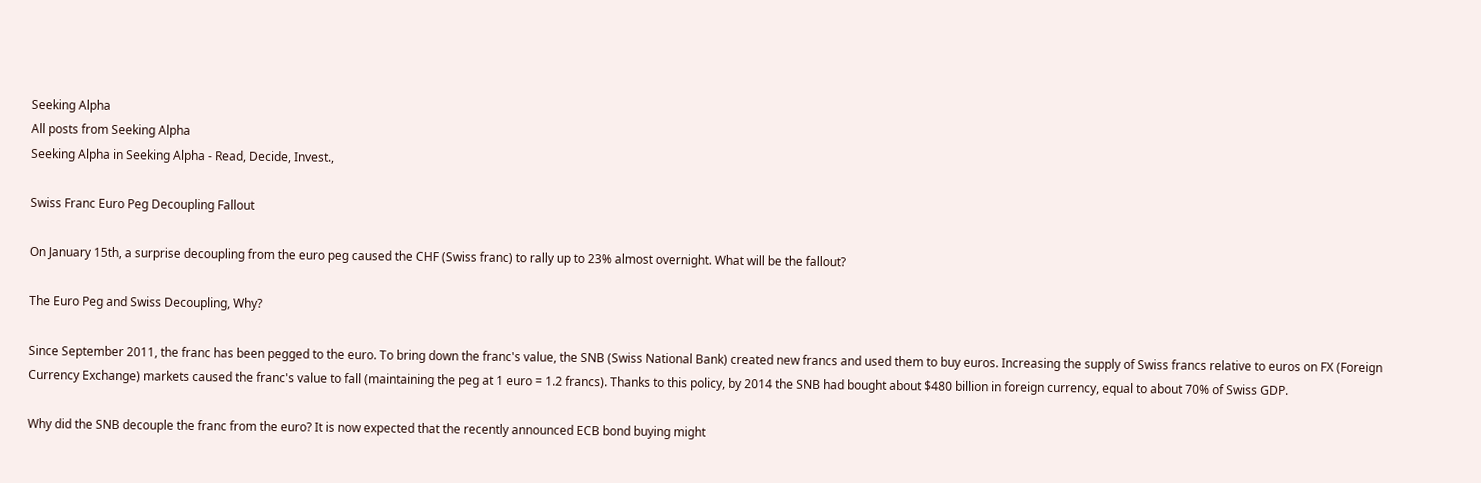Seeking Alpha
All posts from Seeking Alpha
Seeking Alpha in Seeking Alpha - Read, Decide, Invest.,

Swiss Franc Euro Peg Decoupling Fallout

On January 15th, a surprise decoupling from the euro peg caused the CHF (Swiss franc) to rally up to 23% almost overnight. What will be the fallout?

The Euro Peg and Swiss Decoupling, Why?

Since September 2011, the franc has been pegged to the euro. To bring down the franc's value, the SNB (Swiss National Bank) created new francs and used them to buy euros. Increasing the supply of Swiss francs relative to euros on FX (Foreign Currency Exchange) markets caused the franc's value to fall (maintaining the peg at 1 euro = 1.2 francs). Thanks to this policy, by 2014 the SNB had bought about $480 billion in foreign currency, equal to about 70% of Swiss GDP.

Why did the SNB decouple the franc from the euro? It is now expected that the recently announced ECB bond buying might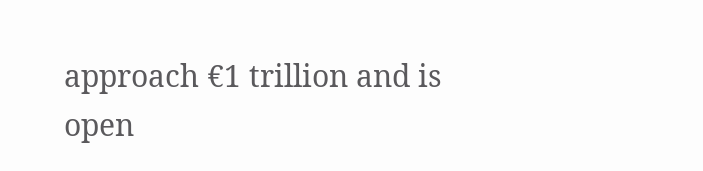approach €1 trillion and is open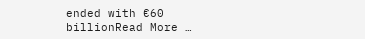ended with €60 billionRead More …